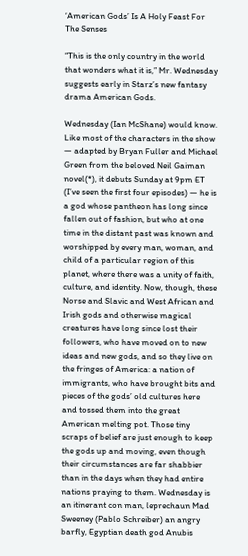‘American Gods’ Is A Holy Feast For The Senses

“This is the only country in the world that wonders what it is,” Mr. Wednesday suggests early in Starz’s new fantasy drama American Gods.

Wednesday (Ian McShane) would know. Like most of the characters in the show — adapted by Bryan Fuller and Michael Green from the beloved Neil Gaiman novel(*), it debuts Sunday at 9pm ET (I’ve seen the first four episodes) — he is a god whose pantheon has long since fallen out of fashion, but who at one time in the distant past was known and worshipped by every man, woman, and child of a particular region of this planet, where there was a unity of faith, culture, and identity. Now, though, these Norse and Slavic and West African and Irish gods and otherwise magical creatures have long since lost their followers, who have moved on to new ideas and new gods, and so they live on the fringes of America: a nation of immigrants, who have brought bits and pieces of the gods’ old cultures here and tossed them into the great American melting pot. Those tiny scraps of belief are just enough to keep the gods up and moving, even though their circumstances are far shabbier than in the days when they had entire nations praying to them. Wednesday is an itinerant con man, leprechaun Mad Sweeney (Pablo Schreiber) an angry barfly, Egyptian death god Anubis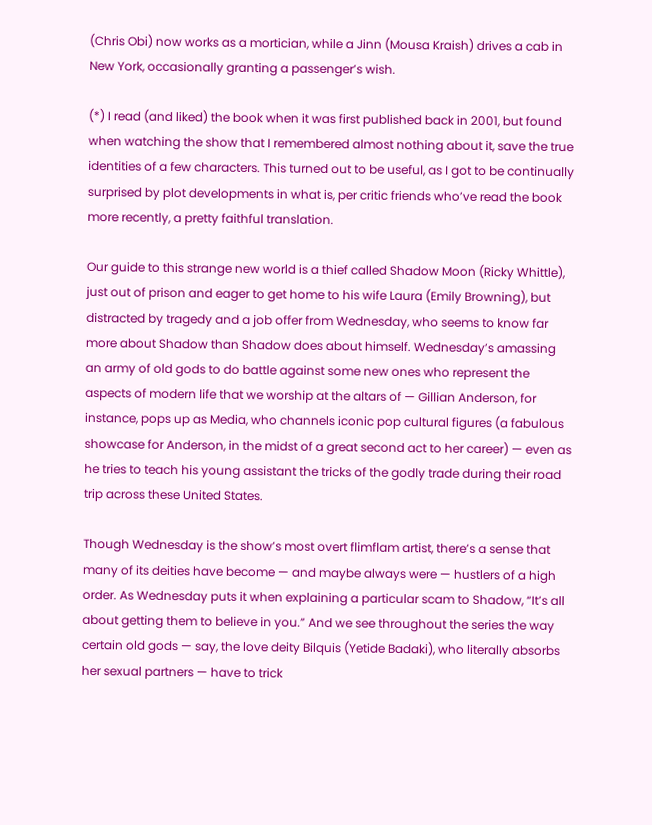(Chris Obi) now works as a mortician, while a Jinn (Mousa Kraish) drives a cab in New York, occasionally granting a passenger’s wish.

(*) I read (and liked) the book when it was first published back in 2001, but found when watching the show that I remembered almost nothing about it, save the true identities of a few characters. This turned out to be useful, as I got to be continually surprised by plot developments in what is, per critic friends who’ve read the book more recently, a pretty faithful translation.

Our guide to this strange new world is a thief called Shadow Moon (Ricky Whittle), just out of prison and eager to get home to his wife Laura (Emily Browning), but distracted by tragedy and a job offer from Wednesday, who seems to know far more about Shadow than Shadow does about himself. Wednesday’s amassing an army of old gods to do battle against some new ones who represent the aspects of modern life that we worship at the altars of — Gillian Anderson, for instance, pops up as Media, who channels iconic pop cultural figures (a fabulous showcase for Anderson, in the midst of a great second act to her career) — even as he tries to teach his young assistant the tricks of the godly trade during their road trip across these United States.

Though Wednesday is the show’s most overt flimflam artist, there’s a sense that many of its deities have become — and maybe always were — hustlers of a high order. As Wednesday puts it when explaining a particular scam to Shadow, “It’s all about getting them to believe in you.” And we see throughout the series the way certain old gods — say, the love deity Bilquis (Yetide Badaki), who literally absorbs her sexual partners — have to trick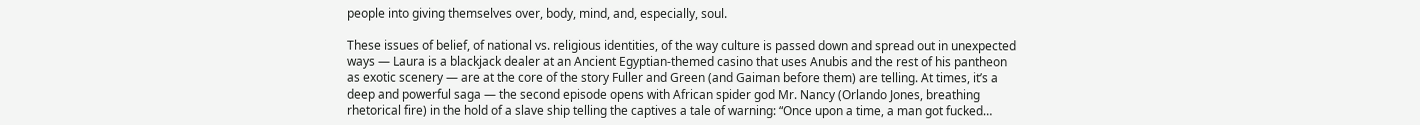people into giving themselves over, body, mind, and, especially, soul.

These issues of belief, of national vs. religious identities, of the way culture is passed down and spread out in unexpected ways — Laura is a blackjack dealer at an Ancient Egyptian-themed casino that uses Anubis and the rest of his pantheon as exotic scenery — are at the core of the story Fuller and Green (and Gaiman before them) are telling. At times, it’s a deep and powerful saga — the second episode opens with African spider god Mr. Nancy (Orlando Jones, breathing rhetorical fire) in the hold of a slave ship telling the captives a tale of warning: “Once upon a time, a man got fucked…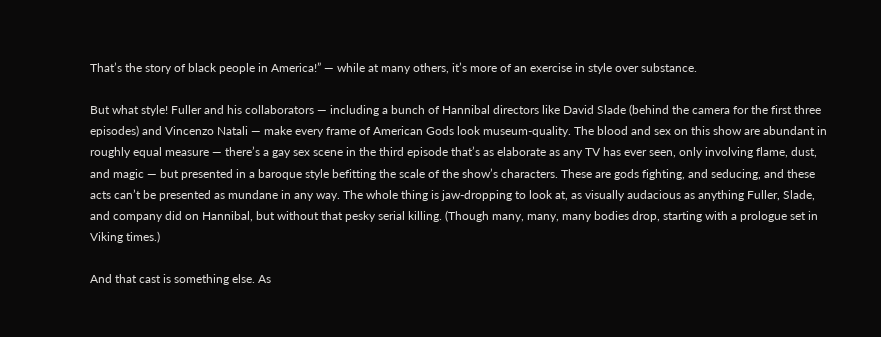That’s the story of black people in America!” — while at many others, it’s more of an exercise in style over substance.

But what style! Fuller and his collaborators — including a bunch of Hannibal directors like David Slade (behind the camera for the first three episodes) and Vincenzo Natali — make every frame of American Gods look museum-quality. The blood and sex on this show are abundant in roughly equal measure — there’s a gay sex scene in the third episode that’s as elaborate as any TV has ever seen, only involving flame, dust, and magic — but presented in a baroque style befitting the scale of the show’s characters. These are gods fighting, and seducing, and these acts can’t be presented as mundane in any way. The whole thing is jaw-dropping to look at, as visually audacious as anything Fuller, Slade, and company did on Hannibal, but without that pesky serial killing. (Though many, many, many bodies drop, starting with a prologue set in Viking times.)

And that cast is something else. As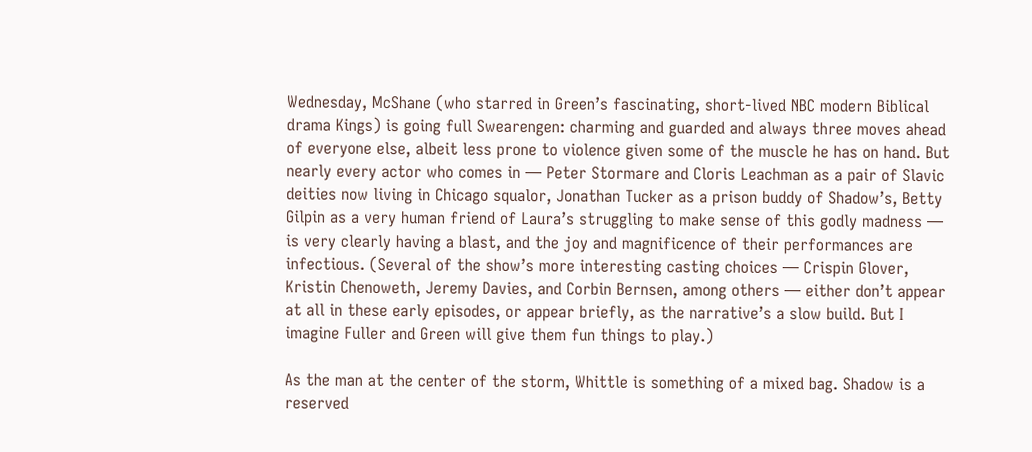Wednesday, McShane (who starred in Green’s fascinating, short-lived NBC modern Biblical drama Kings) is going full Swearengen: charming and guarded and always three moves ahead of everyone else, albeit less prone to violence given some of the muscle he has on hand. But nearly every actor who comes in — Peter Stormare and Cloris Leachman as a pair of Slavic deities now living in Chicago squalor, Jonathan Tucker as a prison buddy of Shadow’s, Betty Gilpin as a very human friend of Laura’s struggling to make sense of this godly madness — is very clearly having a blast, and the joy and magnificence of their performances are infectious. (Several of the show’s more interesting casting choices — Crispin Glover, Kristin Chenoweth, Jeremy Davies, and Corbin Bernsen, among others — either don’t appear at all in these early episodes, or appear briefly, as the narrative’s a slow build. But I imagine Fuller and Green will give them fun things to play.)

As the man at the center of the storm, Whittle is something of a mixed bag. Shadow is a reserved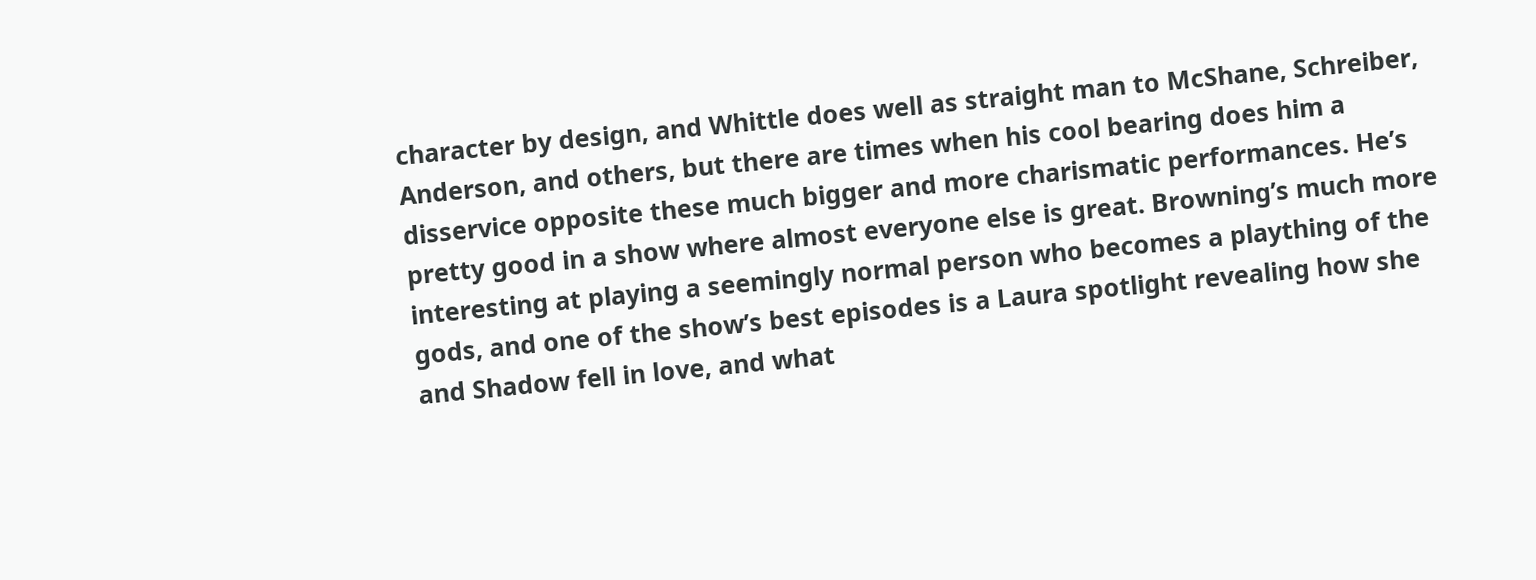character by design, and Whittle does well as straight man to McShane, Schreiber, Anderson, and others, but there are times when his cool bearing does him a disservice opposite these much bigger and more charismatic performances. He’s pretty good in a show where almost everyone else is great. Browning’s much more interesting at playing a seemingly normal person who becomes a plaything of the gods, and one of the show’s best episodes is a Laura spotlight revealing how she and Shadow fell in love, and what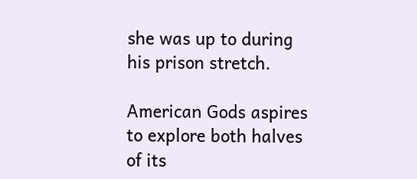she was up to during his prison stretch.

American Gods aspires to explore both halves of its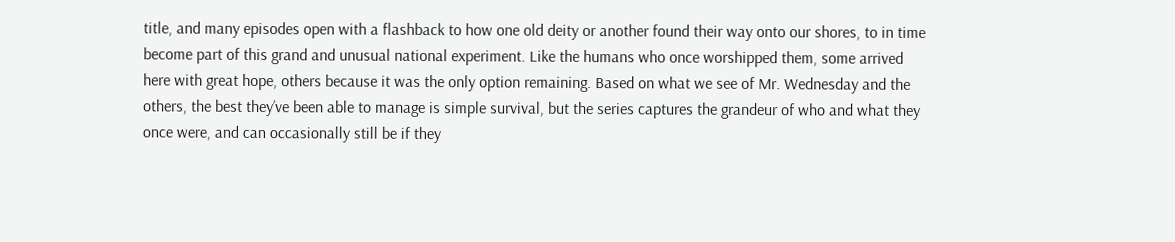title, and many episodes open with a flashback to how one old deity or another found their way onto our shores, to in time become part of this grand and unusual national experiment. Like the humans who once worshipped them, some arrived here with great hope, others because it was the only option remaining. Based on what we see of Mr. Wednesday and the others, the best they’ve been able to manage is simple survival, but the series captures the grandeur of who and what they once were, and can occasionally still be if they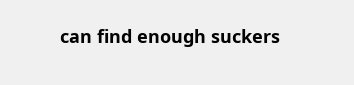can find enough suckers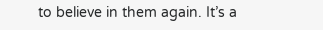to believe in them again. It’s a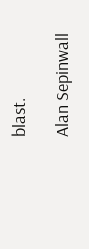blast.

Alan Sepinwall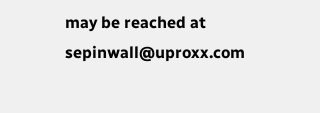may be reached at sepinwall@uproxx.com